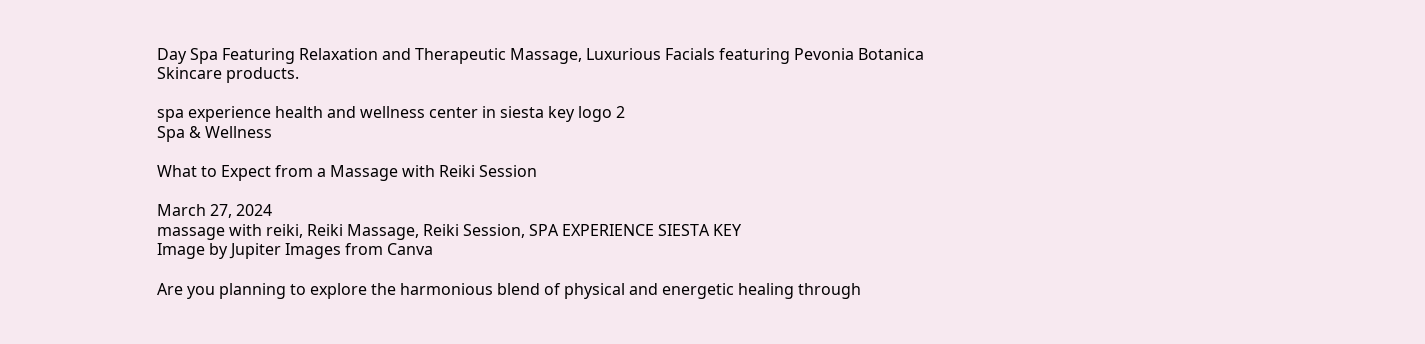Day Spa Featuring Relaxation and Therapeutic Massage, Luxurious Facials featuring Pevonia Botanica Skincare products.

spa experience health and wellness center in siesta key logo 2
Spa & Wellness

What to Expect from a Massage with Reiki Session

March 27, 2024
massage with reiki, Reiki Massage, Reiki Session, SPA EXPERIENCE SIESTA KEY
Image by Jupiter Images from Canva

Are you planning to explore the harmonious blend of physical and energetic healing through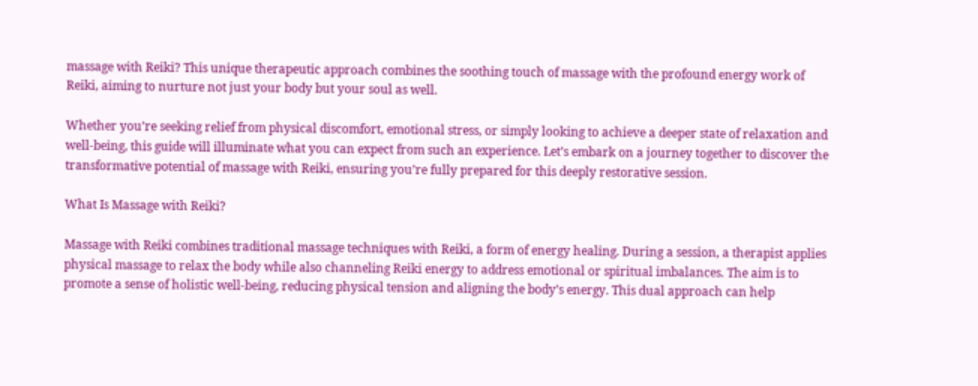massage with Reiki? This unique therapeutic approach combines the soothing touch of massage with the profound energy work of Reiki, aiming to nurture not just your body but your soul as well.

Whether you’re seeking relief from physical discomfort, emotional stress, or simply looking to achieve a deeper state of relaxation and well-being, this guide will illuminate what you can expect from such an experience. Let’s embark on a journey together to discover the transformative potential of massage with Reiki, ensuring you’re fully prepared for this deeply restorative session.

What Is Massage with Reiki?

Massage with Reiki combines traditional massage techniques with Reiki, a form of energy healing. During a session, a therapist applies physical massage to relax the body while also channeling Reiki energy to address emotional or spiritual imbalances. The aim is to promote a sense of holistic well-being, reducing physical tension and aligning the body’s energy. This dual approach can help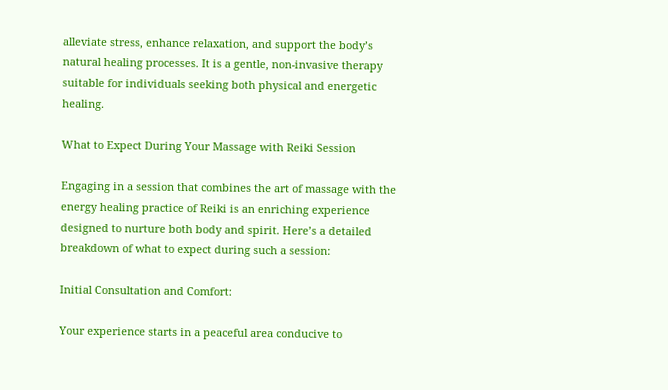alleviate stress, enhance relaxation, and support the body’s natural healing processes. It is a gentle, non-invasive therapy suitable for individuals seeking both physical and energetic healing.

What to Expect During Your Massage with Reiki Session

Engaging in a session that combines the art of massage with the energy healing practice of Reiki is an enriching experience designed to nurture both body and spirit. Here’s a detailed breakdown of what to expect during such a session:

Initial Consultation and Comfort:

Your experience starts in a peaceful area conducive to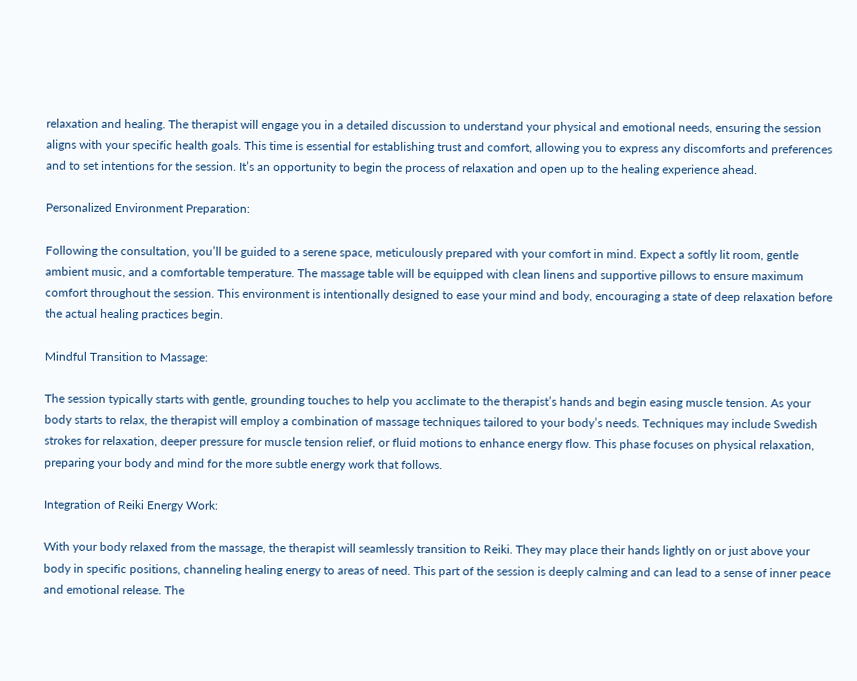relaxation and healing. The therapist will engage you in a detailed discussion to understand your physical and emotional needs, ensuring the session aligns with your specific health goals. This time is essential for establishing trust and comfort, allowing you to express any discomforts and preferences and to set intentions for the session. It’s an opportunity to begin the process of relaxation and open up to the healing experience ahead.

Personalized Environment Preparation:

Following the consultation, you’ll be guided to a serene space, meticulously prepared with your comfort in mind. Expect a softly lit room, gentle ambient music, and a comfortable temperature. The massage table will be equipped with clean linens and supportive pillows to ensure maximum comfort throughout the session. This environment is intentionally designed to ease your mind and body, encouraging a state of deep relaxation before the actual healing practices begin.

Mindful Transition to Massage:

The session typically starts with gentle, grounding touches to help you acclimate to the therapist’s hands and begin easing muscle tension. As your body starts to relax, the therapist will employ a combination of massage techniques tailored to your body’s needs. Techniques may include Swedish strokes for relaxation, deeper pressure for muscle tension relief, or fluid motions to enhance energy flow. This phase focuses on physical relaxation, preparing your body and mind for the more subtle energy work that follows.

Integration of Reiki Energy Work:

With your body relaxed from the massage, the therapist will seamlessly transition to Reiki. They may place their hands lightly on or just above your body in specific positions, channeling healing energy to areas of need. This part of the session is deeply calming and can lead to a sense of inner peace and emotional release. The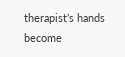therapist’s hands become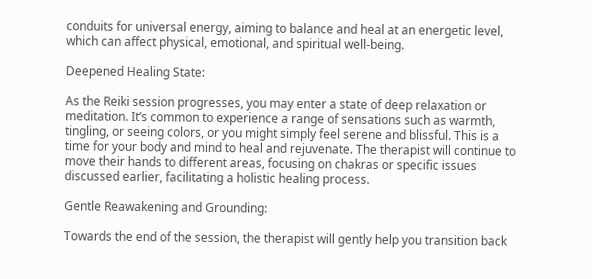conduits for universal energy, aiming to balance and heal at an energetic level, which can affect physical, emotional, and spiritual well-being.

Deepened Healing State:

As the Reiki session progresses, you may enter a state of deep relaxation or meditation. It’s common to experience a range of sensations such as warmth, tingling, or seeing colors, or you might simply feel serene and blissful. This is a time for your body and mind to heal and rejuvenate. The therapist will continue to move their hands to different areas, focusing on chakras or specific issues discussed earlier, facilitating a holistic healing process.

Gentle Reawakening and Grounding:

Towards the end of the session, the therapist will gently help you transition back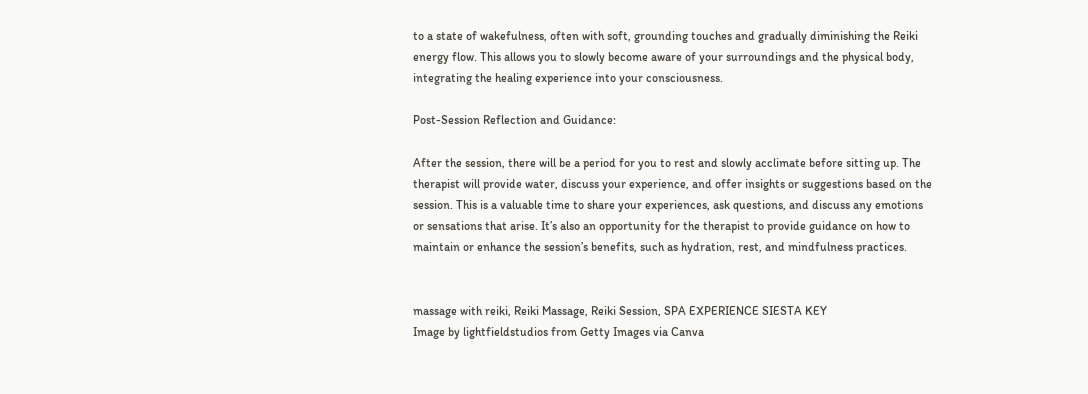to a state of wakefulness, often with soft, grounding touches and gradually diminishing the Reiki energy flow. This allows you to slowly become aware of your surroundings and the physical body, integrating the healing experience into your consciousness.

Post-Session Reflection and Guidance:

After the session, there will be a period for you to rest and slowly acclimate before sitting up. The therapist will provide water, discuss your experience, and offer insights or suggestions based on the session. This is a valuable time to share your experiences, ask questions, and discuss any emotions or sensations that arise. It’s also an opportunity for the therapist to provide guidance on how to maintain or enhance the session’s benefits, such as hydration, rest, and mindfulness practices.


massage with reiki, Reiki Massage, Reiki Session, SPA EXPERIENCE SIESTA KEY
Image by lightfieldstudios from Getty Images via Canva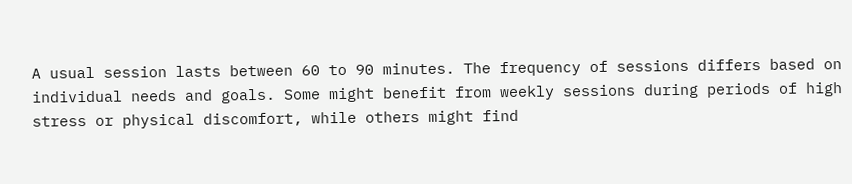A usual session lasts between 60 to 90 minutes. The frequency of sessions differs based on individual needs and goals. Some might benefit from weekly sessions during periods of high stress or physical discomfort, while others might find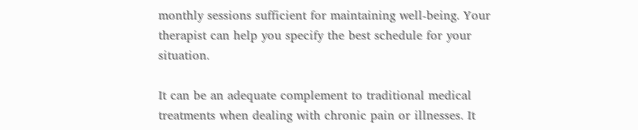monthly sessions sufficient for maintaining well-being. Your therapist can help you specify the best schedule for your situation.

It can be an adequate complement to traditional medical treatments when dealing with chronic pain or illnesses. It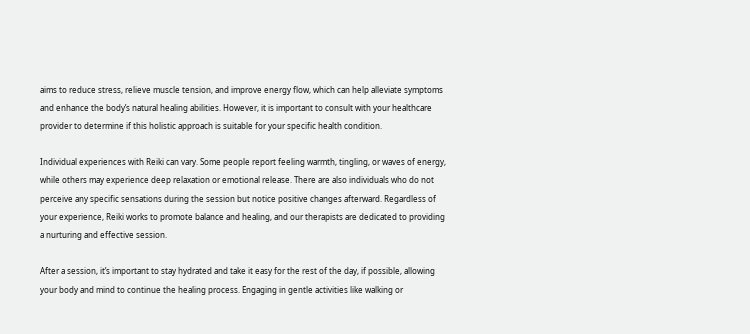aims to reduce stress, relieve muscle tension, and improve energy flow, which can help alleviate symptoms and enhance the body’s natural healing abilities. However, it is important to consult with your healthcare provider to determine if this holistic approach is suitable for your specific health condition.

Individual experiences with Reiki can vary. Some people report feeling warmth, tingling, or waves of energy, while others may experience deep relaxation or emotional release. There are also individuals who do not perceive any specific sensations during the session but notice positive changes afterward. Regardless of your experience, Reiki works to promote balance and healing, and our therapists are dedicated to providing a nurturing and effective session.

After a session, it’s important to stay hydrated and take it easy for the rest of the day, if possible, allowing your body and mind to continue the healing process. Engaging in gentle activities like walking or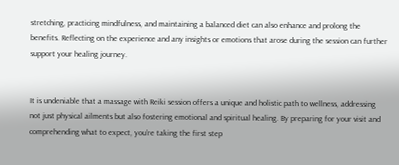stretching, practicing mindfulness, and maintaining a balanced diet can also enhance and prolong the benefits. Reflecting on the experience and any insights or emotions that arose during the session can further support your healing journey.


It is undeniable that a massage with Reiki session offers a unique and holistic path to wellness, addressing not just physical ailments but also fostering emotional and spiritual healing. By preparing for your visit and comprehending what to expect, you’re taking the first step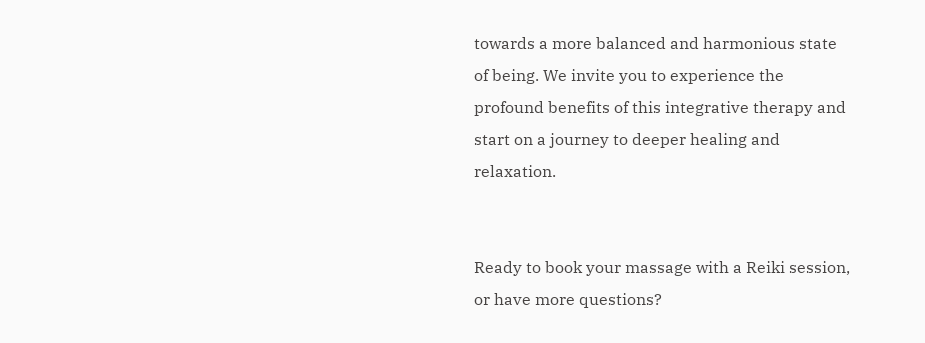towards a more balanced and harmonious state of being. We invite you to experience the profound benefits of this integrative therapy and start on a journey to deeper healing and relaxation.


Ready to book your massage with a Reiki session, or have more questions?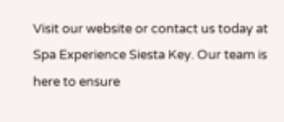Visit our website or contact us today at Spa Experience Siesta Key. Our team is here to ensure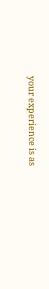your experience is as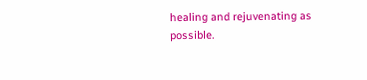healing and rejuvenating as possible.